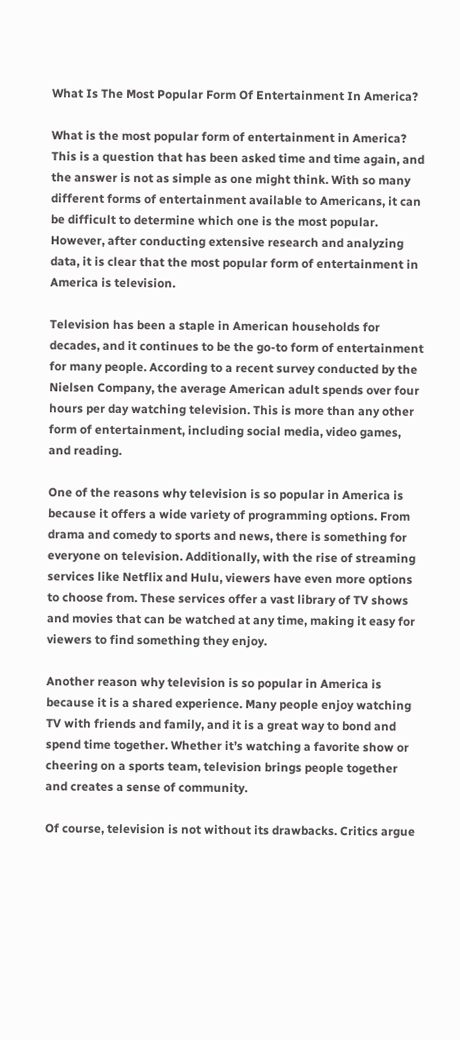What Is The Most Popular Form Of Entertainment In America?

What is the most popular form of entertainment in America? This is a question that has been asked time and time again, and the answer is not as simple as one might think. With so many different forms of entertainment available to Americans, it can be difficult to determine which one is the most popular. However, after conducting extensive research and analyzing data, it is clear that the most popular form of entertainment in America is television.

Television has been a staple in American households for decades, and it continues to be the go-to form of entertainment for many people. According to a recent survey conducted by the Nielsen Company, the average American adult spends over four hours per day watching television. This is more than any other form of entertainment, including social media, video games, and reading.

One of the reasons why television is so popular in America is because it offers a wide variety of programming options. From drama and comedy to sports and news, there is something for everyone on television. Additionally, with the rise of streaming services like Netflix and Hulu, viewers have even more options to choose from. These services offer a vast library of TV shows and movies that can be watched at any time, making it easy for viewers to find something they enjoy.

Another reason why television is so popular in America is because it is a shared experience. Many people enjoy watching TV with friends and family, and it is a great way to bond and spend time together. Whether it’s watching a favorite show or cheering on a sports team, television brings people together and creates a sense of community.

Of course, television is not without its drawbacks. Critics argue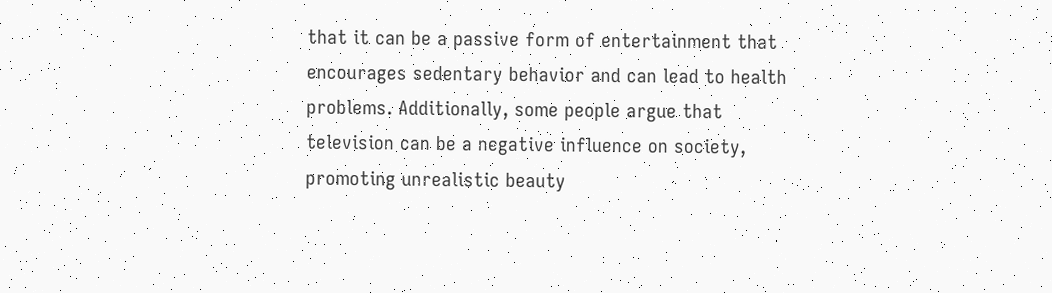that it can be a passive form of entertainment that encourages sedentary behavior and can lead to health problems. Additionally, some people argue that television can be a negative influence on society, promoting unrealistic beauty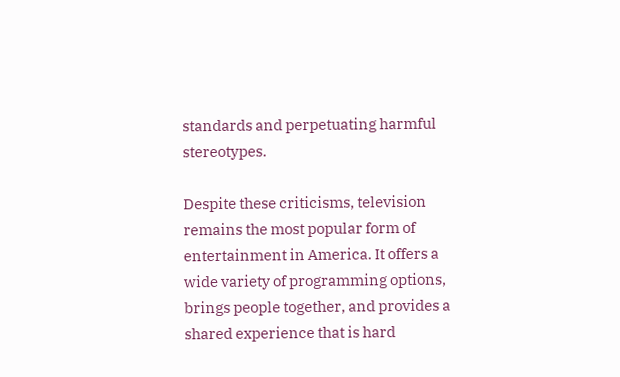standards and perpetuating harmful stereotypes.

Despite these criticisms, television remains the most popular form of entertainment in America. It offers a wide variety of programming options, brings people together, and provides a shared experience that is hard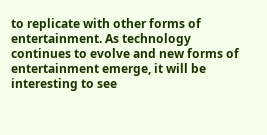to replicate with other forms of entertainment. As technology continues to evolve and new forms of entertainment emerge, it will be interesting to see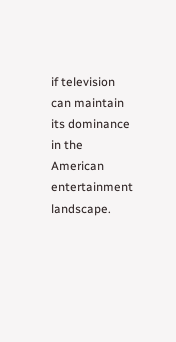if television can maintain its dominance in the American entertainment landscape.